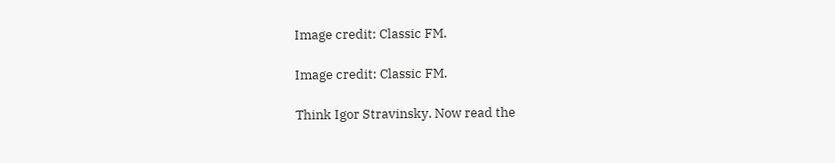Image credit: Classic FM.

Image credit: Classic FM.

Think Igor Stravinsky. Now read the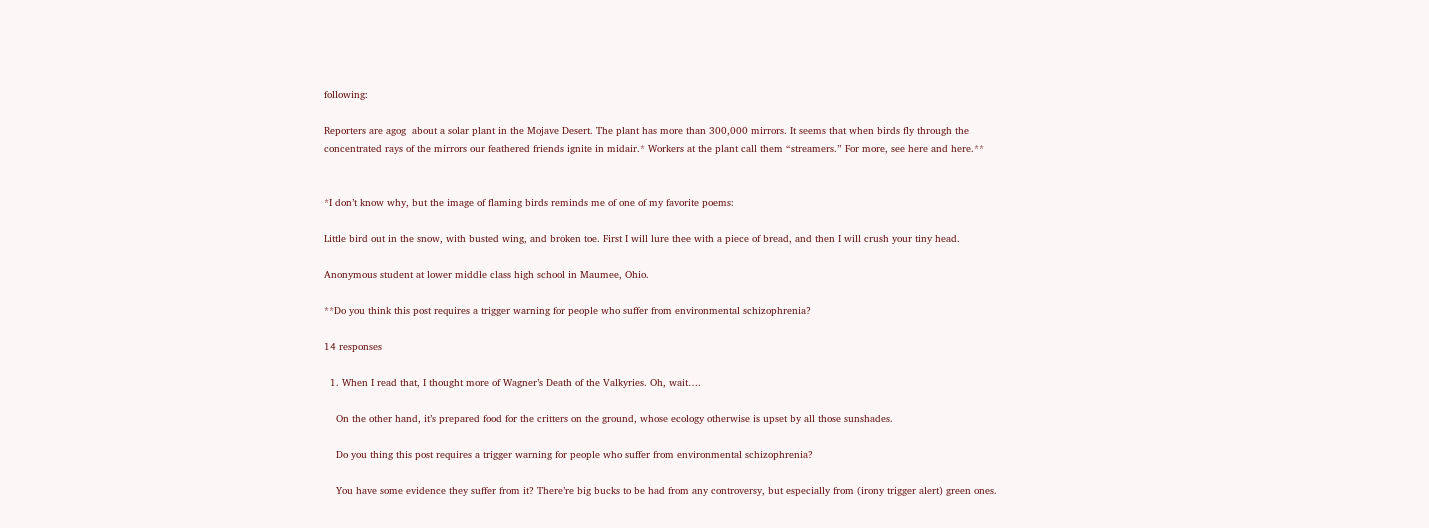following:

Reporters are agog  about a solar plant in the Mojave Desert. The plant has more than 300,000 mirrors. It seems that when birds fly through the concentrated rays of the mirrors our feathered friends ignite in midair.* Workers at the plant call them “streamers.” For more, see here and here.**


*I don’t know why, but the image of flaming birds reminds me of one of my favorite poems:

Little bird out in the snow, with busted wing, and broken toe. First I will lure thee with a piece of bread, and then I will crush your tiny head.

Anonymous student at lower middle class high school in Maumee, Ohio.

**Do you think this post requires a trigger warning for people who suffer from environmental schizophrenia?

14 responses

  1. When I read that, I thought more of Wagner’s Death of the Valkyries. Oh, wait….

    On the other hand, it’s prepared food for the critters on the ground, whose ecology otherwise is upset by all those sunshades.

    Do you thing this post requires a trigger warning for people who suffer from environmental schizophrenia?

    You have some evidence they suffer from it? There’re big bucks to be had from any controversy, but especially from (irony trigger alert) green ones.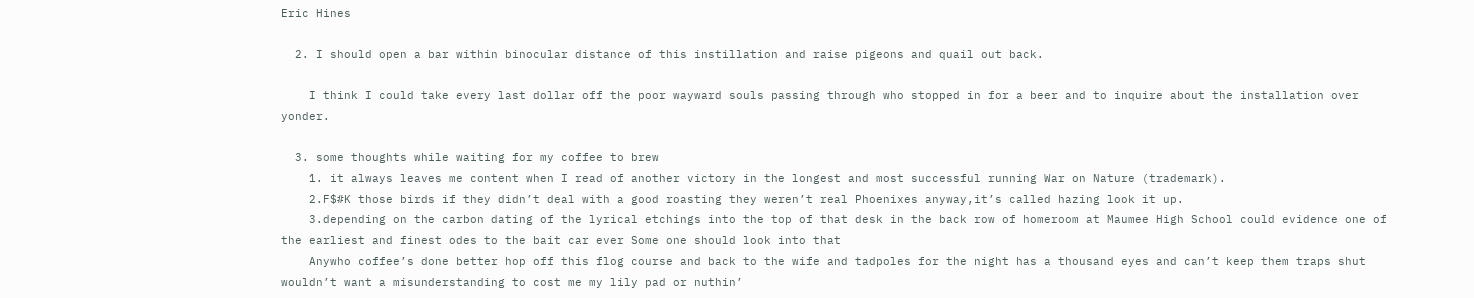Eric Hines

  2. I should open a bar within binocular distance of this instillation and raise pigeons and quail out back.

    I think I could take every last dollar off the poor wayward souls passing through who stopped in for a beer and to inquire about the installation over yonder.

  3. some thoughts while waiting for my coffee to brew
    1. it always leaves me content when I read of another victory in the longest and most successful running War on Nature (trademark).
    2.F$#K those birds if they didn’t deal with a good roasting they weren’t real Phoenixes anyway,it’s called hazing look it up.
    3.depending on the carbon dating of the lyrical etchings into the top of that desk in the back row of homeroom at Maumee High School could evidence one of the earliest and finest odes to the bait car ever Some one should look into that
    Anywho coffee’s done better hop off this flog course and back to the wife and tadpoles for the night has a thousand eyes and can’t keep them traps shut wouldn’t want a misunderstanding to cost me my lily pad or nuthin’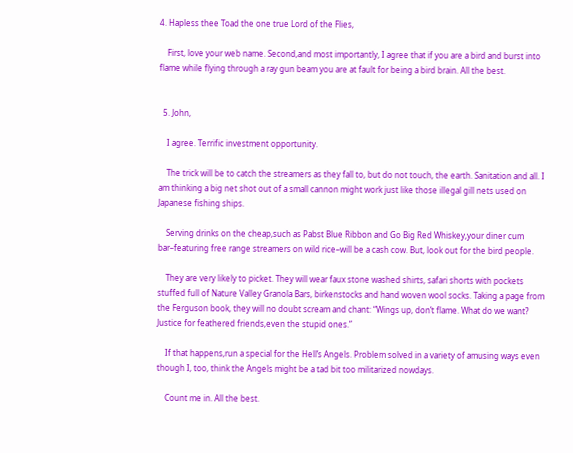4. Hapless thee Toad the one true Lord of the Flies,

    First, love your web name. Second,and most importantly, I agree that if you are a bird and burst into flame while flying through a ray gun beam you are at fault for being a bird brain. All the best.


  5. John,

    I agree. Terrific investment opportunity.

    The trick will be to catch the streamers as they fall to, but do not touch, the earth. Sanitation and all. I am thinking a big net shot out of a small cannon might work just like those illegal gill nets used on Japanese fishing ships.

    Serving drinks on the cheap,such as Pabst Blue Ribbon and Go Big Red Whiskey,your diner cum bar–featuring free range streamers on wild rice–will be a cash cow. But, look out for the bird people.

    They are very likely to picket. They will wear faux stone washed shirts, safari shorts with pockets stuffed full of Nature Valley Granola Bars, birkenstocks and hand woven wool socks. Taking a page from the Ferguson book, they will no doubt scream and chant: “Wings up, don’t flame. What do we want? Justice for feathered friends,even the stupid ones.”

    If that happens,run a special for the Hell’s Angels. Problem solved in a variety of amusing ways even though I, too, think the Angels might be a tad bit too militarized nowdays.

    Count me in. All the best.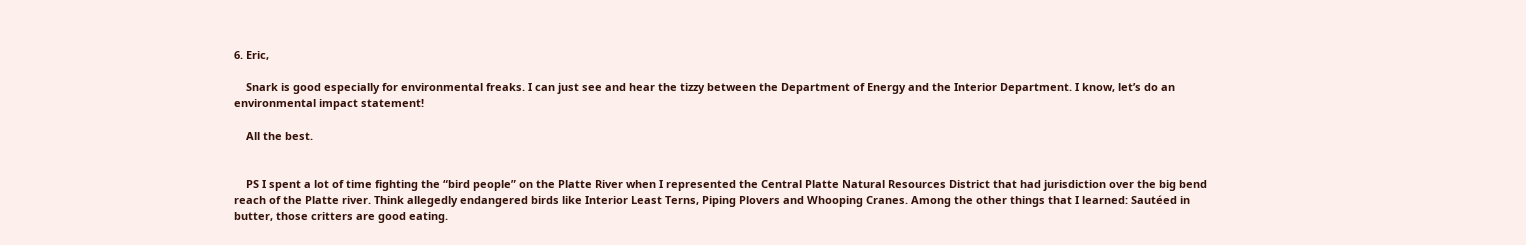6. Eric,

    Snark is good especially for environmental freaks. I can just see and hear the tizzy between the Department of Energy and the Interior Department. I know, let’s do an environmental impact statement!

    All the best.


    PS I spent a lot of time fighting the “bird people” on the Platte River when I represented the Central Platte Natural Resources District that had jurisdiction over the big bend reach of the Platte river. Think allegedly endangered birds like Interior Least Terns, Piping Plovers and Whooping Cranes. Among the other things that I learned: Sautéed in butter, those critters are good eating.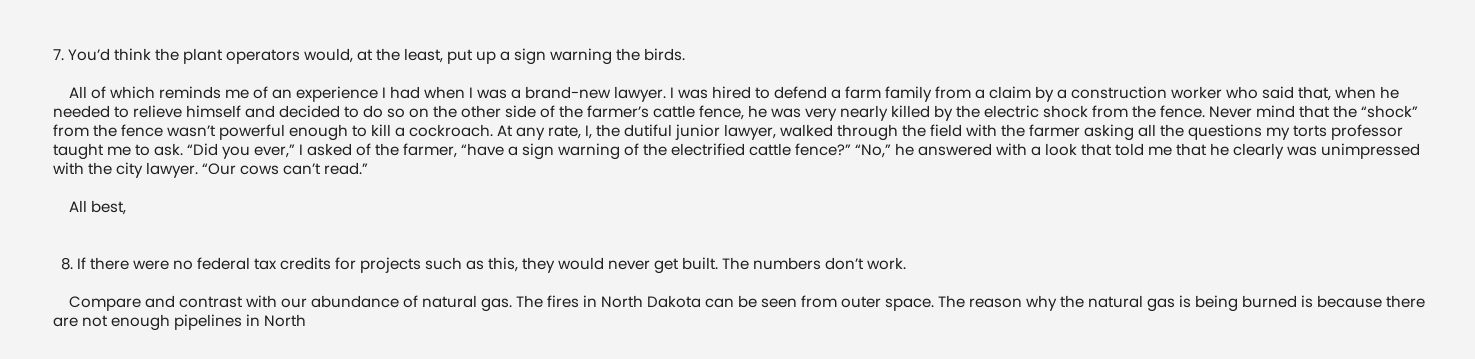7. You’d think the plant operators would, at the least, put up a sign warning the birds.

    All of which reminds me of an experience I had when I was a brand-new lawyer. I was hired to defend a farm family from a claim by a construction worker who said that, when he needed to relieve himself and decided to do so on the other side of the farmer’s cattle fence, he was very nearly killed by the electric shock from the fence. Never mind that the “shock” from the fence wasn’t powerful enough to kill a cockroach. At any rate, I, the dutiful junior lawyer, walked through the field with the farmer asking all the questions my torts professor taught me to ask. “Did you ever,” I asked of the farmer, “have a sign warning of the electrified cattle fence?” “No,” he answered with a look that told me that he clearly was unimpressed with the city lawyer. “Our cows can’t read.”

    All best,


  8. If there were no federal tax credits for projects such as this, they would never get built. The numbers don’t work.

    Compare and contrast with our abundance of natural gas. The fires in North Dakota can be seen from outer space. The reason why the natural gas is being burned is because there are not enough pipelines in North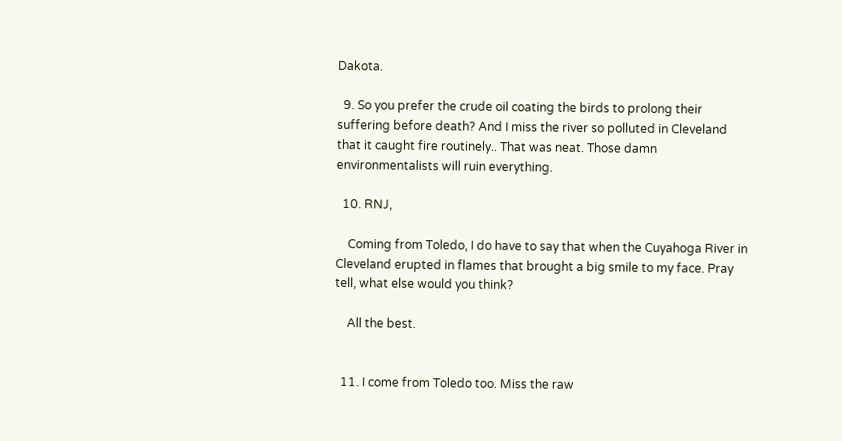Dakota.

  9. So you prefer the crude oil coating the birds to prolong their suffering before death? And I miss the river so polluted in Cleveland that it caught fire routinely.. That was neat. Those damn environmentalists will ruin everything.

  10. RNJ,

    Coming from Toledo, I do have to say that when the Cuyahoga River in Cleveland erupted in flames that brought a big smile to my face. Pray tell, what else would you think?

    All the best.


  11. I come from Toledo too. Miss the raw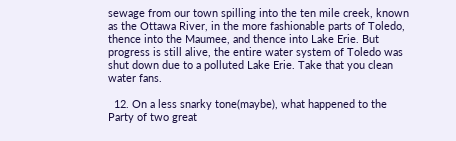sewage from our town spilling into the ten mile creek, known as the Ottawa River, in the more fashionable parts of Toledo, thence into the Maumee, and thence into Lake Erie. But progress is still alive, the entire water system of Toledo was shut down due to a polluted Lake Erie. Take that you clean water fans.

  12. On a less snarky tone(maybe), what happened to the Party of two great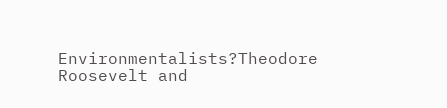Environmentalists?Theodore Roosevelt and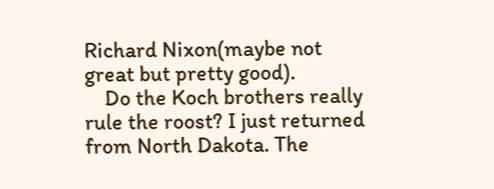Richard Nixon(maybe not great but pretty good).
    Do the Koch brothers really rule the roost? I just returned from North Dakota. The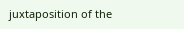juxtaposition of the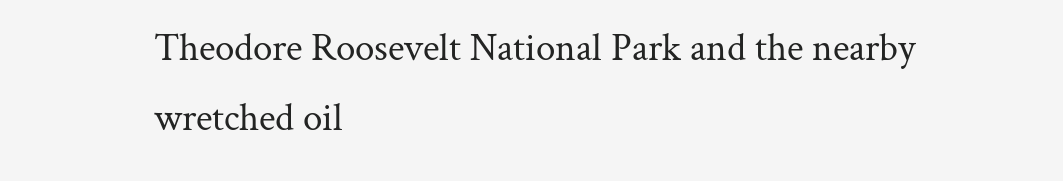Theodore Roosevelt National Park and the nearby wretched oil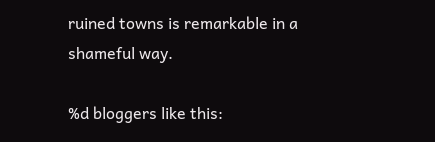ruined towns is remarkable in a shameful way.

%d bloggers like this: